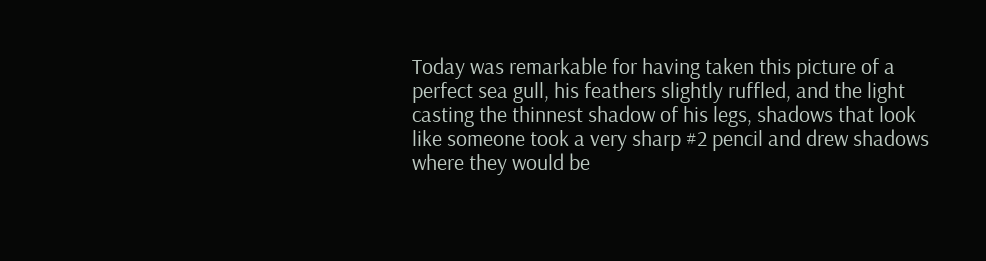Today was remarkable for having taken this picture of a perfect sea gull, his feathers slightly ruffled, and the light casting the thinnest shadow of his legs, shadows that look like someone took a very sharp #2 pencil and drew shadows where they would be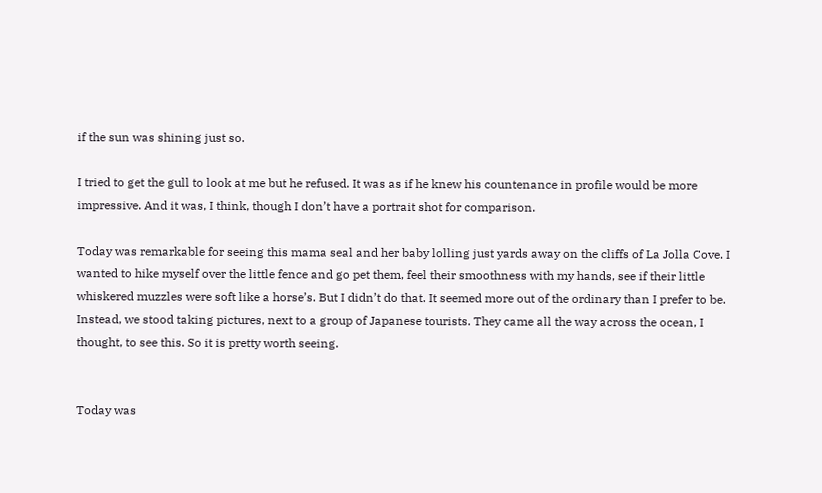if the sun was shining just so.

I tried to get the gull to look at me but he refused. It was as if he knew his countenance in profile would be more impressive. And it was, I think, though I don’t have a portrait shot for comparison.

Today was remarkable for seeing this mama seal and her baby lolling just yards away on the cliffs of La Jolla Cove. I wanted to hike myself over the little fence and go pet them, feel their smoothness with my hands, see if their little whiskered muzzles were soft like a horse’s. But I didn’t do that. It seemed more out of the ordinary than I prefer to be. Instead, we stood taking pictures, next to a group of Japanese tourists. They came all the way across the ocean, I thought, to see this. So it is pretty worth seeing.


Today was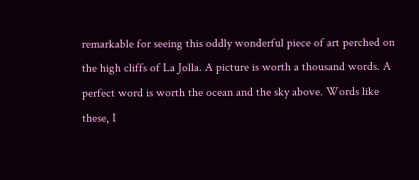remarkable for seeing this oddly wonderful piece of art perched on the high cliffs of La Jolla. A picture is worth a thousand words. A perfect word is worth the ocean and the sky above. Words like these, I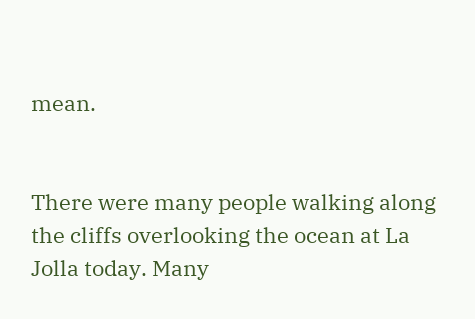mean.


There were many people walking along the cliffs overlooking the ocean at La Jolla today. Many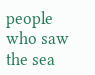people who saw the sea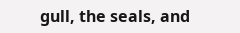gull, the seals, and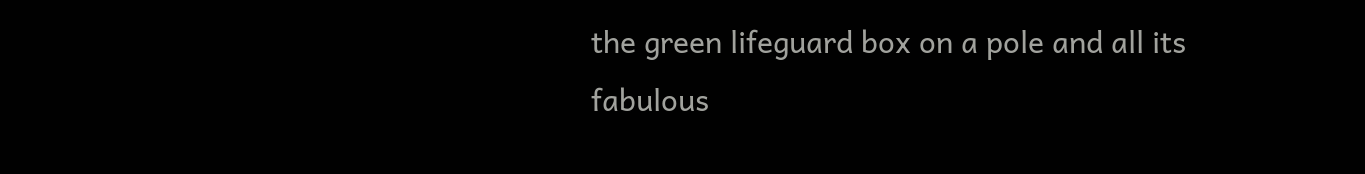the green lifeguard box on a pole and all its fabulous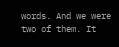words. And we were two of them. It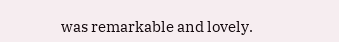was remarkable and lovely.